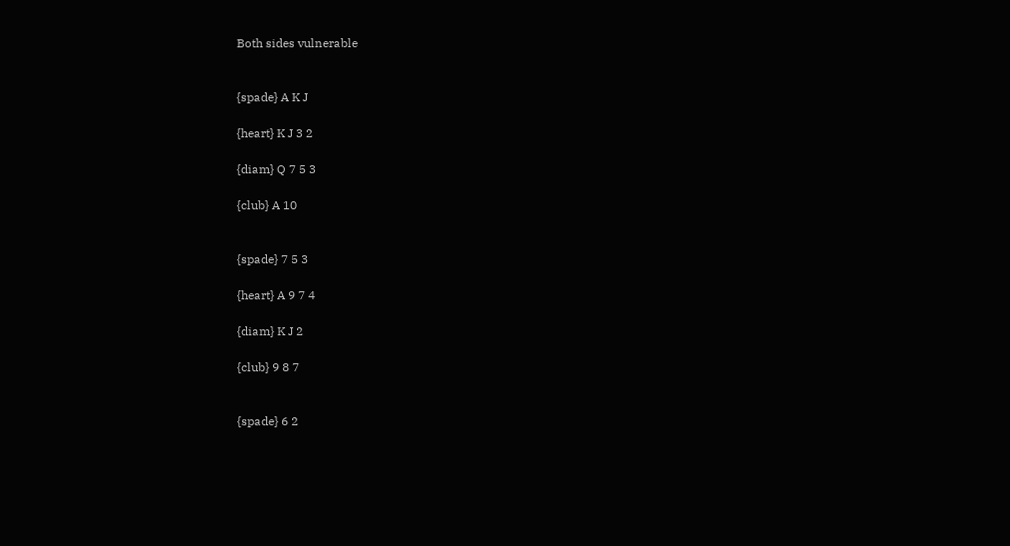Both sides vulnerable


{spade} A K J

{heart} K J 3 2

{diam} Q 7 5 3

{club} A 10


{spade} 7 5 3

{heart} A 9 7 4

{diam} K J 2

{club} 9 8 7


{spade} 6 2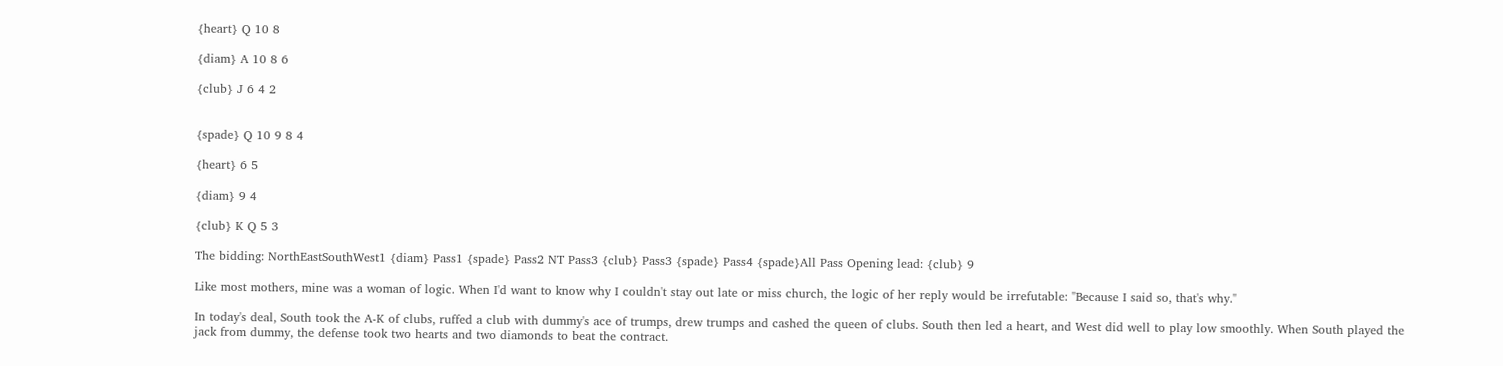{heart} Q 10 8

{diam} A 10 8 6

{club} J 6 4 2


{spade} Q 10 9 8 4

{heart} 6 5

{diam} 9 4

{club} K Q 5 3

The bidding: NorthEastSouthWest1 {diam} Pass1 {spade} Pass2 NT Pass3 {club} Pass3 {spade} Pass4 {spade}All Pass Opening lead: {club} 9

Like most mothers, mine was a woman of logic. When I'd want to know why I couldn't stay out late or miss church, the logic of her reply would be irrefutable: "Because I said so, that's why."

In today's deal, South took the A-K of clubs, ruffed a club with dummy's ace of trumps, drew trumps and cashed the queen of clubs. South then led a heart, and West did well to play low smoothly. When South played the jack from dummy, the defense took two hearts and two diamonds to beat the contract.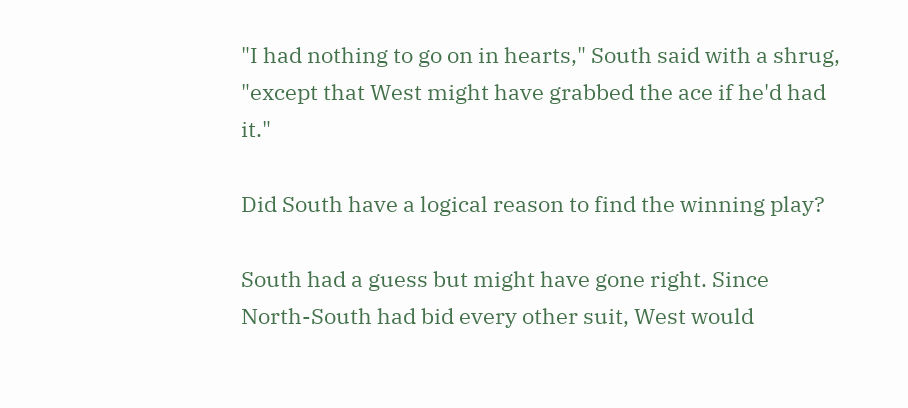"I had nothing to go on in hearts," South said with a shrug, "except that West might have grabbed the ace if he'd had it."

Did South have a logical reason to find the winning play?

South had a guess but might have gone right. Since North-South had bid every other suit, West would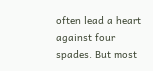often lead a heart against four spades. But most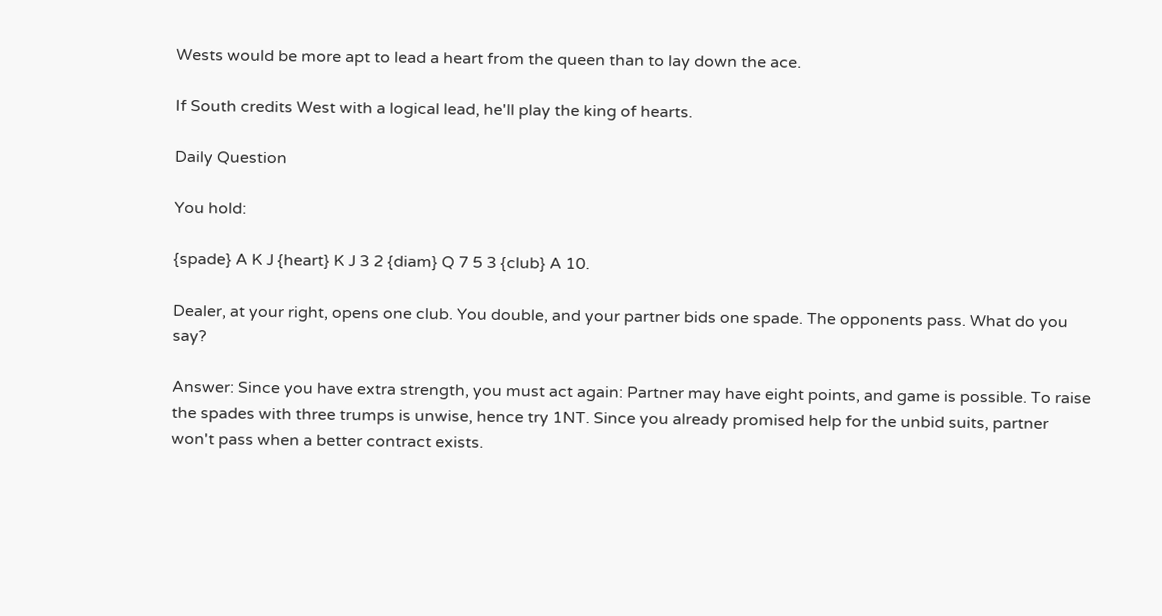Wests would be more apt to lead a heart from the queen than to lay down the ace.

If South credits West with a logical lead, he'll play the king of hearts.

Daily Question

You hold:

{spade} A K J {heart} K J 3 2 {diam} Q 7 5 3 {club} A 10.

Dealer, at your right, opens one club. You double, and your partner bids one spade. The opponents pass. What do you say?

Answer: Since you have extra strength, you must act again: Partner may have eight points, and game is possible. To raise the spades with three trumps is unwise, hence try 1NT. Since you already promised help for the unbid suits, partner won't pass when a better contract exists.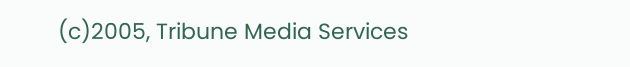(c)2005, Tribune Media Services